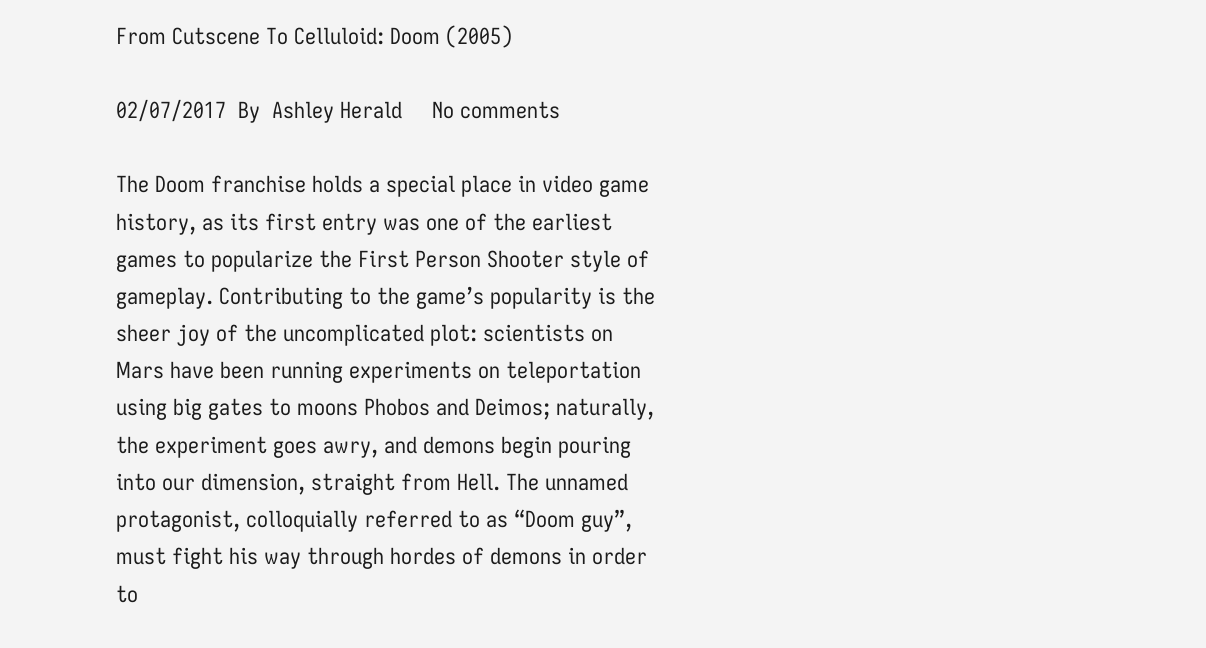From Cutscene To Celluloid: Doom (2005)

02/07/2017  By  Ashley Herald     No comments

The Doom franchise holds a special place in video game history, as its first entry was one of the earliest games to popularize the First Person Shooter style of gameplay. Contributing to the game’s popularity is the sheer joy of the uncomplicated plot: scientists on Mars have been running experiments on teleportation using big gates to moons Phobos and Deimos; naturally, the experiment goes awry, and demons begin pouring into our dimension, straight from Hell. The unnamed protagonist, colloquially referred to as “Doom guy”, must fight his way through hordes of demons in order to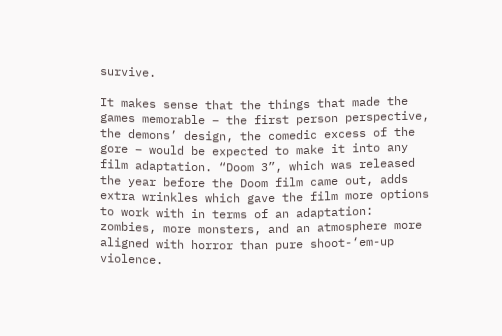survive.

It makes sense that the things that made the games memorable – the first person perspective, the demons’ design, the comedic excess of the gore – would be expected to make it into any film adaptation. “Doom 3”, which was released the year before the Doom film came out, adds extra wrinkles which gave the film more options to work with in terms of an adaptation: zombies, more monsters, and an atmosphere more aligned with horror than pure shoot-‘em-up violence.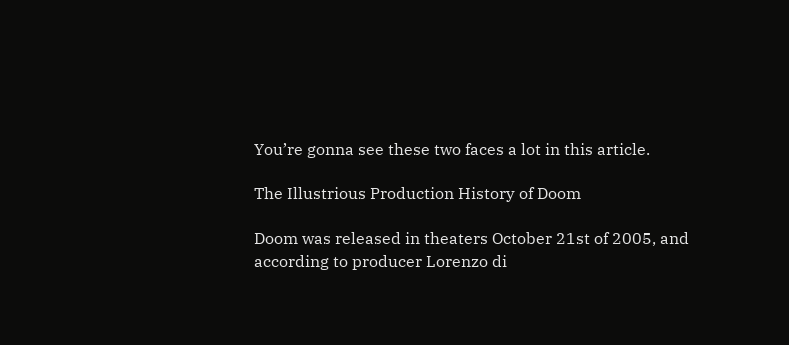You’re gonna see these two faces a lot in this article.

The Illustrious Production History of Doom

Doom was released in theaters October 21st of 2005, and according to producer Lorenzo di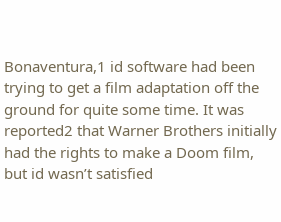Bonaventura,1 id software had been trying to get a film adaptation off the ground for quite some time. It was reported2 that Warner Brothers initially had the rights to make a Doom film, but id wasn’t satisfied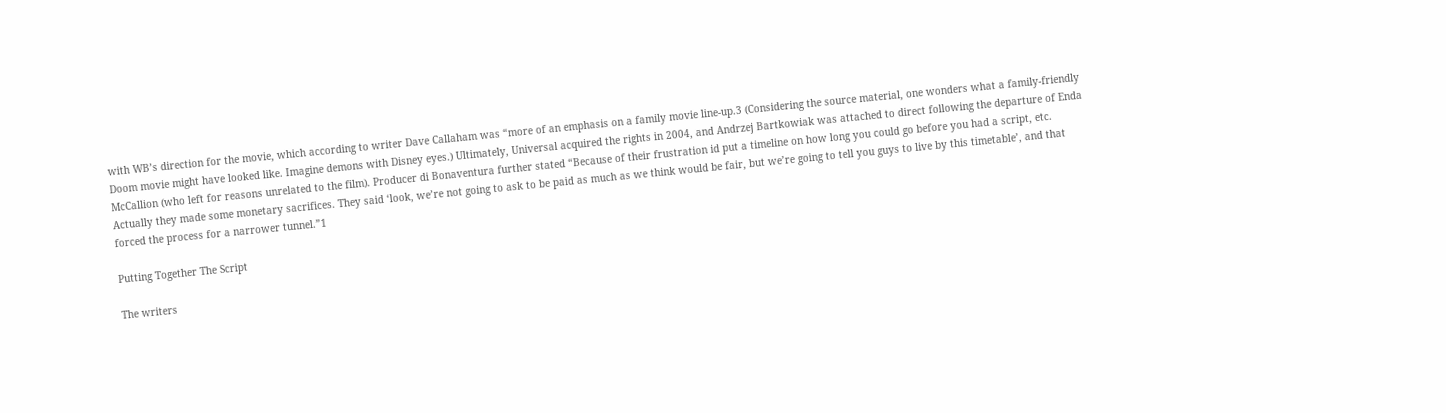with WB’s direction for the movie, which according to writer Dave Callaham was “more of an emphasis on a family movie line-up.3 (Considering the source material, one wonders what a family-friendly Doom movie might have looked like. Imagine demons with Disney eyes.) Ultimately, Universal acquired the rights in 2004, and Andrzej Bartkowiak was attached to direct following the departure of Enda McCallion (who left for reasons unrelated to the film). Producer di Bonaventura further stated “Because of their frustration id put a timeline on how long you could go before you had a script, etc. Actually they made some monetary sacrifices. They said ‘look, we’re not going to ask to be paid as much as we think would be fair, but we’re going to tell you guys to live by this timetable’, and that forced the process for a narrower tunnel.”1

Putting Together The Script

The writers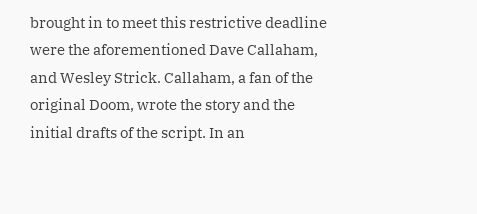brought in to meet this restrictive deadline were the aforementioned Dave Callaham, and Wesley Strick. Callaham, a fan of the original Doom, wrote the story and the initial drafts of the script. In an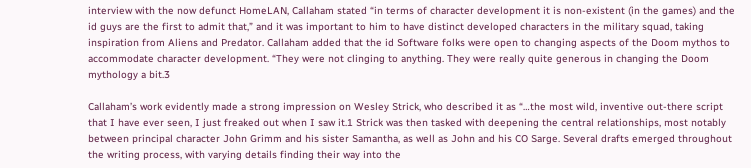interview with the now defunct HomeLAN, Callaham stated “in terms of character development it is non-existent (in the games) and the id guys are the first to admit that,” and it was important to him to have distinct developed characters in the military squad, taking inspiration from Aliens and Predator. Callaham added that the id Software folks were open to changing aspects of the Doom mythos to accommodate character development. “They were not clinging to anything. They were really quite generous in changing the Doom mythology a bit.3

Callaham’s work evidently made a strong impression on Wesley Strick, who described it as “…the most wild, inventive out-there script that I have ever seen, I just freaked out when I saw it.1 Strick was then tasked with deepening the central relationships, most notably between principal character John Grimm and his sister Samantha, as well as John and his CO Sarge. Several drafts emerged throughout the writing process, with varying details finding their way into the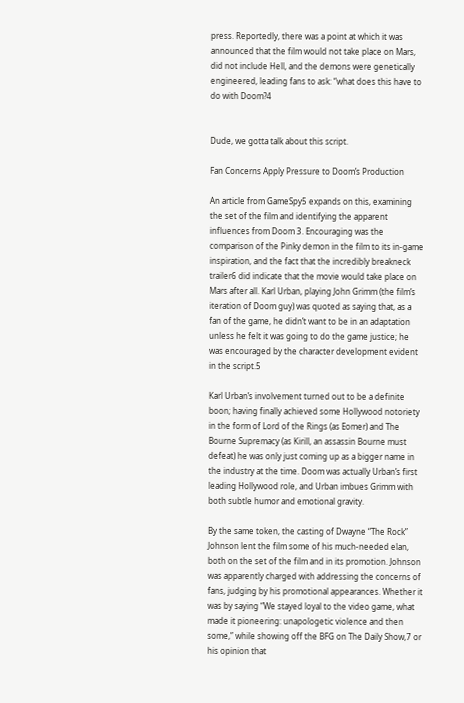press. Reportedly, there was a point at which it was announced that the film would not take place on Mars, did not include Hell, and the demons were genetically engineered, leading fans to ask: “what does this have to do with Doom?4


Dude, we gotta talk about this script.

Fan Concerns Apply Pressure to Doom’s Production

An article from GameSpy5 expands on this, examining the set of the film and identifying the apparent influences from Doom 3. Encouraging was the comparison of the Pinky demon in the film to its in-game inspiration, and the fact that the incredibly breakneck trailer6 did indicate that the movie would take place on Mars after all. Karl Urban, playing John Grimm (the film’s iteration of Doom guy) was quoted as saying that, as a fan of the game, he didn’t want to be in an adaptation unless he felt it was going to do the game justice; he was encouraged by the character development evident in the script.5

Karl Urban’s involvement turned out to be a definite boon; having finally achieved some Hollywood notoriety in the form of Lord of the Rings (as Eomer) and The Bourne Supremacy (as Kirill, an assassin Bourne must defeat) he was only just coming up as a bigger name in the industry at the time. Doom was actually Urban’s first leading Hollywood role, and Urban imbues Grimm with both subtle humor and emotional gravity.

By the same token, the casting of Dwayne “The Rock” Johnson lent the film some of his much-needed elan, both on the set of the film and in its promotion. Johnson was apparently charged with addressing the concerns of fans, judging by his promotional appearances. Whether it was by saying “We stayed loyal to the video game, what made it pioneering: unapologetic violence and then some,” while showing off the BFG on The Daily Show,7 or his opinion that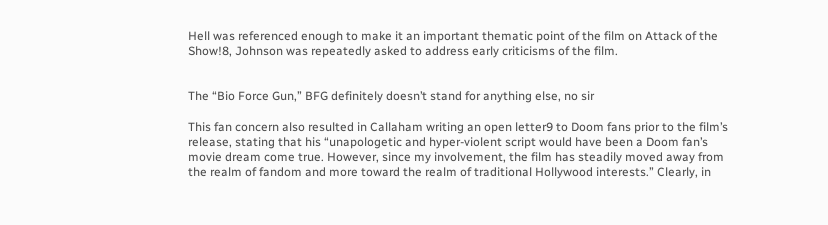Hell was referenced enough to make it an important thematic point of the film on Attack of the Show!8, Johnson was repeatedly asked to address early criticisms of the film.


The “Bio Force Gun,” BFG definitely doesn’t stand for anything else, no sir

This fan concern also resulted in Callaham writing an open letter9 to Doom fans prior to the film’s release, stating that his “unapologetic and hyper-violent script would have been a Doom fan’s movie dream come true. However, since my involvement, the film has steadily moved away from the realm of fandom and more toward the realm of traditional Hollywood interests.” Clearly, in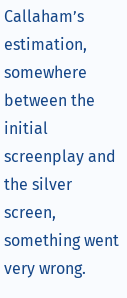Callaham’s estimation, somewhere between the initial screenplay and the silver screen, something went very wrong.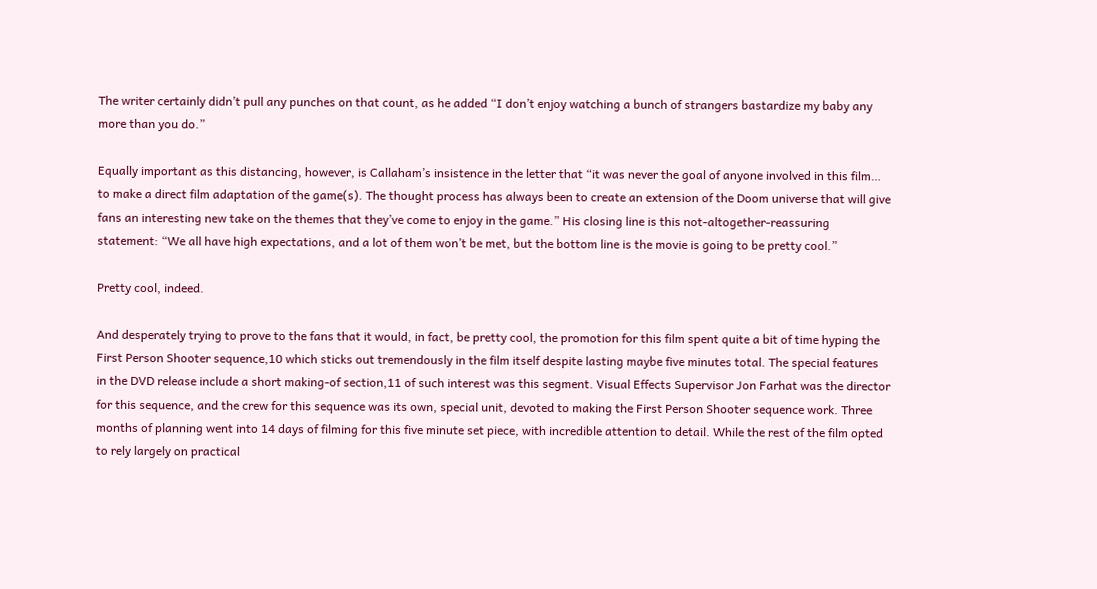The writer certainly didn’t pull any punches on that count, as he added “I don’t enjoy watching a bunch of strangers bastardize my baby any more than you do.”

Equally important as this distancing, however, is Callaham’s insistence in the letter that “it was never the goal of anyone involved in this film… to make a direct film adaptation of the game(s). The thought process has always been to create an extension of the Doom universe that will give fans an interesting new take on the themes that they’ve come to enjoy in the game.” His closing line is this not-altogether-reassuring statement: “We all have high expectations, and a lot of them won’t be met, but the bottom line is the movie is going to be pretty cool.”

Pretty cool, indeed.

And desperately trying to prove to the fans that it would, in fact, be pretty cool, the promotion for this film spent quite a bit of time hyping the First Person Shooter sequence,10 which sticks out tremendously in the film itself despite lasting maybe five minutes total. The special features in the DVD release include a short making-of section,11 of such interest was this segment. Visual Effects Supervisor Jon Farhat was the director for this sequence, and the crew for this sequence was its own, special unit, devoted to making the First Person Shooter sequence work. Three months of planning went into 14 days of filming for this five minute set piece, with incredible attention to detail. While the rest of the film opted to rely largely on practical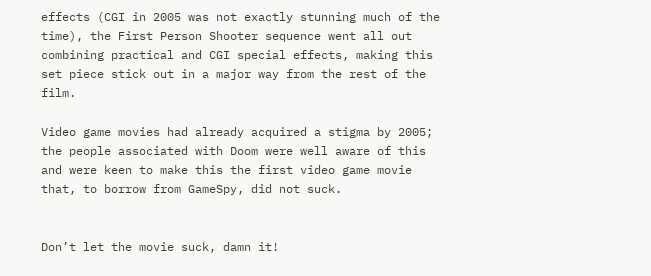effects (CGI in 2005 was not exactly stunning much of the time), the First Person Shooter sequence went all out combining practical and CGI special effects, making this set piece stick out in a major way from the rest of the film.

Video game movies had already acquired a stigma by 2005; the people associated with Doom were well aware of this and were keen to make this the first video game movie that, to borrow from GameSpy, did not suck.


Don’t let the movie suck, damn it!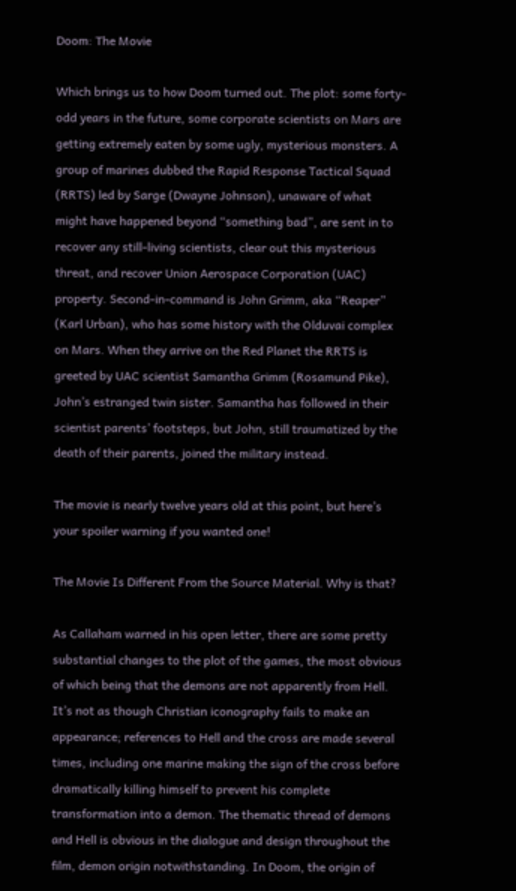Doom: The Movie

Which brings us to how Doom turned out. The plot: some forty-odd years in the future, some corporate scientists on Mars are getting extremely eaten by some ugly, mysterious monsters. A group of marines dubbed the Rapid Response Tactical Squad (RRTS) led by Sarge (Dwayne Johnson), unaware of what might have happened beyond “something bad”, are sent in to recover any still-living scientists, clear out this mysterious threat, and recover Union Aerospace Corporation (UAC) property. Second-in-command is John Grimm, aka “Reaper” (Karl Urban), who has some history with the Olduvai complex on Mars. When they arrive on the Red Planet the RRTS is greeted by UAC scientist Samantha Grimm (Rosamund Pike), John’s estranged twin sister. Samantha has followed in their scientist parents’ footsteps, but John, still traumatized by the death of their parents, joined the military instead.

The movie is nearly twelve years old at this point, but here’s your spoiler warning if you wanted one!

The Movie Is Different From the Source Material. Why is that?

As Callaham warned in his open letter, there are some pretty substantial changes to the plot of the games, the most obvious of which being that the demons are not apparently from Hell. It’s not as though Christian iconography fails to make an appearance; references to Hell and the cross are made several times, including one marine making the sign of the cross before dramatically killing himself to prevent his complete transformation into a demon. The thematic thread of demons and Hell is obvious in the dialogue and design throughout the film, demon origin notwithstanding. In Doom, the origin of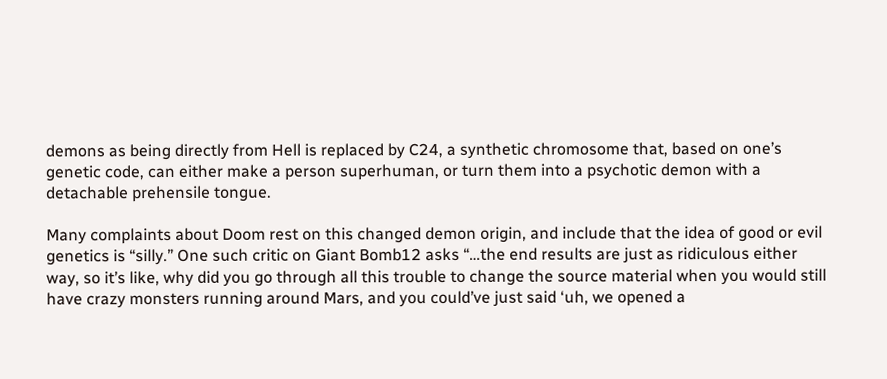demons as being directly from Hell is replaced by C24, a synthetic chromosome that, based on one’s genetic code, can either make a person superhuman, or turn them into a psychotic demon with a detachable prehensile tongue.

Many complaints about Doom rest on this changed demon origin, and include that the idea of good or evil genetics is “silly.” One such critic on Giant Bomb12 asks “…the end results are just as ridiculous either way, so it’s like, why did you go through all this trouble to change the source material when you would still have crazy monsters running around Mars, and you could’ve just said ‘uh, we opened a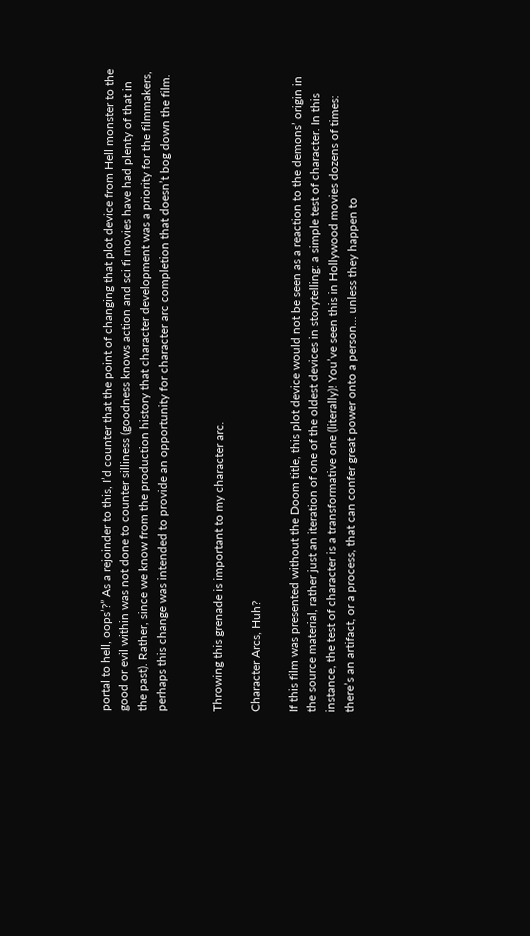portal to hell, oops’?” As a rejoinder to this, I’d counter that the point of changing that plot device from Hell monster to the good or evil within was not done to counter silliness (goodness knows action and sci fi movies have had plenty of that in the past). Rather, since we know from the production history that character development was a priority for the filmmakers, perhaps this change was intended to provide an opportunity for character arc completion that doesn’t bog down the film.


Throwing this grenade is important to my character arc.

Character Arcs, Huh?

If this film was presented without the Doom title, this plot device would not be seen as a reaction to the demons’ origin in the source material, rather just an iteration of one of the oldest devices in storytelling: a simple test of character. In this instance, the test of character is a transformative one (literally)! You’ve seen this in Hollywood movies dozens of times: there’s an artifact, or a process, that can confer great power onto a person… unless they happen to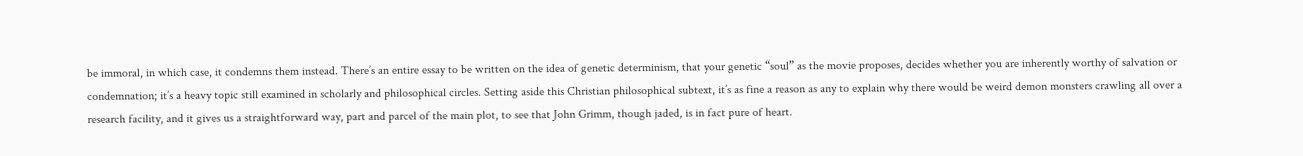be immoral, in which case, it condemns them instead. There’s an entire essay to be written on the idea of genetic determinism, that your genetic “soul” as the movie proposes, decides whether you are inherently worthy of salvation or condemnation; it’s a heavy topic still examined in scholarly and philosophical circles. Setting aside this Christian philosophical subtext, it’s as fine a reason as any to explain why there would be weird demon monsters crawling all over a research facility, and it gives us a straightforward way, part and parcel of the main plot, to see that John Grimm, though jaded, is in fact pure of heart.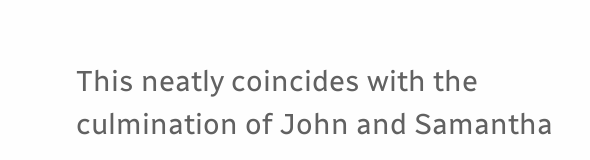This neatly coincides with the culmination of John and Samantha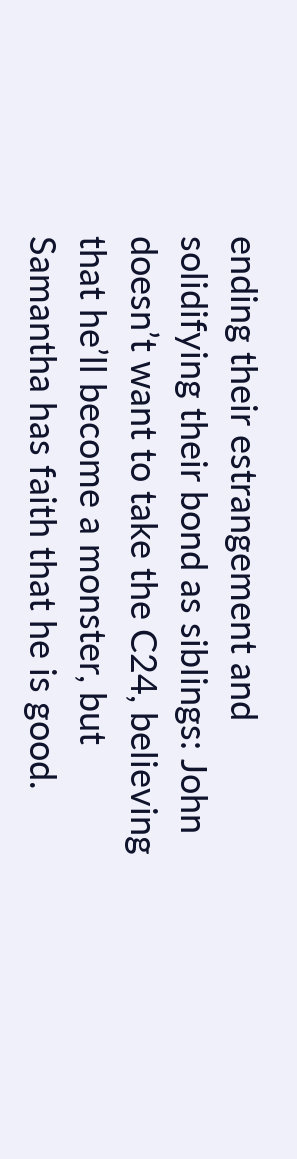ending their estrangement and solidifying their bond as siblings: John doesn’t want to take the C24, believing that he’ll become a monster, but Samantha has faith that he is good.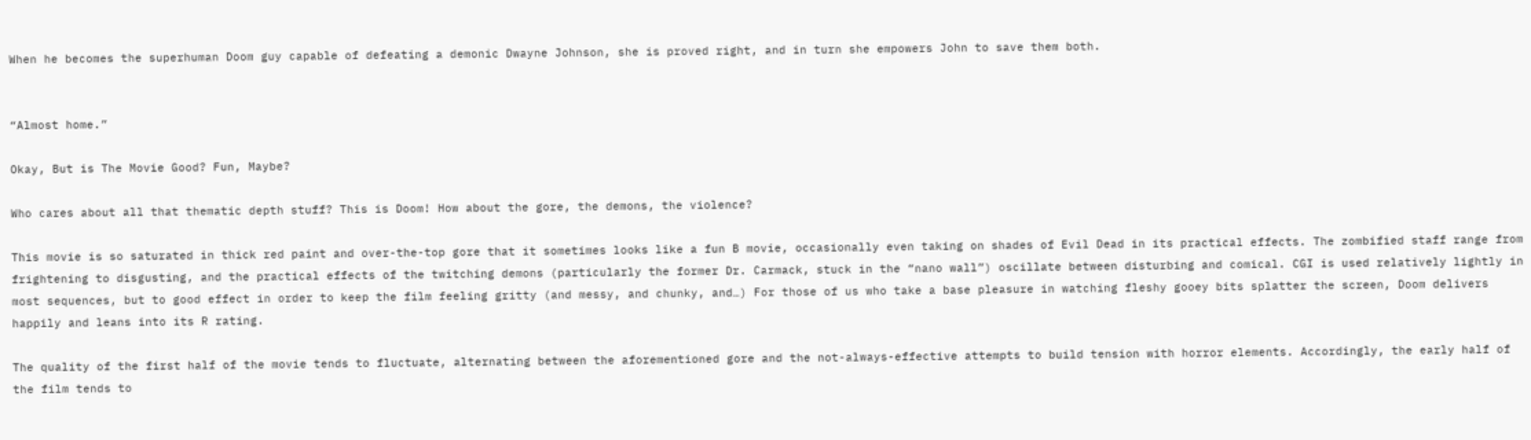When he becomes the superhuman Doom guy capable of defeating a demonic Dwayne Johnson, she is proved right, and in turn she empowers John to save them both.


“Almost home.”

Okay, But is The Movie Good? Fun, Maybe?

Who cares about all that thematic depth stuff? This is Doom! How about the gore, the demons, the violence?

This movie is so saturated in thick red paint and over-the-top gore that it sometimes looks like a fun B movie, occasionally even taking on shades of Evil Dead in its practical effects. The zombified staff range from frightening to disgusting, and the practical effects of the twitching demons (particularly the former Dr. Carmack, stuck in the “nano wall”) oscillate between disturbing and comical. CGI is used relatively lightly in most sequences, but to good effect in order to keep the film feeling gritty (and messy, and chunky, and…) For those of us who take a base pleasure in watching fleshy gooey bits splatter the screen, Doom delivers happily and leans into its R rating.

The quality of the first half of the movie tends to fluctuate, alternating between the aforementioned gore and the not-always-effective attempts to build tension with horror elements. Accordingly, the early half of the film tends to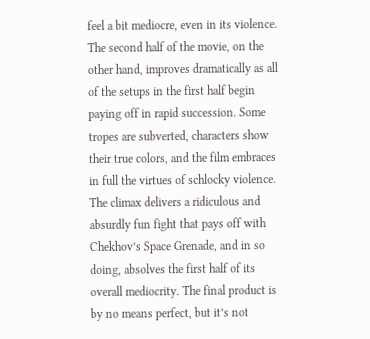feel a bit mediocre, even in its violence. The second half of the movie, on the other hand, improves dramatically as all of the setups in the first half begin paying off in rapid succession. Some tropes are subverted, characters show their true colors, and the film embraces in full the virtues of schlocky violence. The climax delivers a ridiculous and absurdly fun fight that pays off with Chekhov’s Space Grenade, and in so doing, absolves the first half of its overall mediocrity. The final product is by no means perfect, but it’s not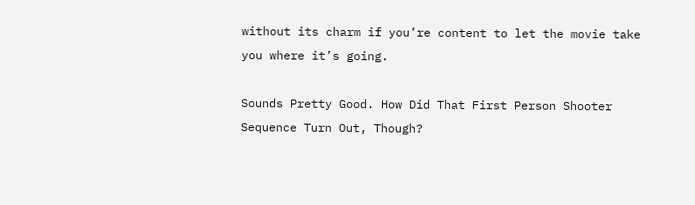without its charm if you’re content to let the movie take you where it’s going.

Sounds Pretty Good. How Did That First Person Shooter Sequence Turn Out, Though?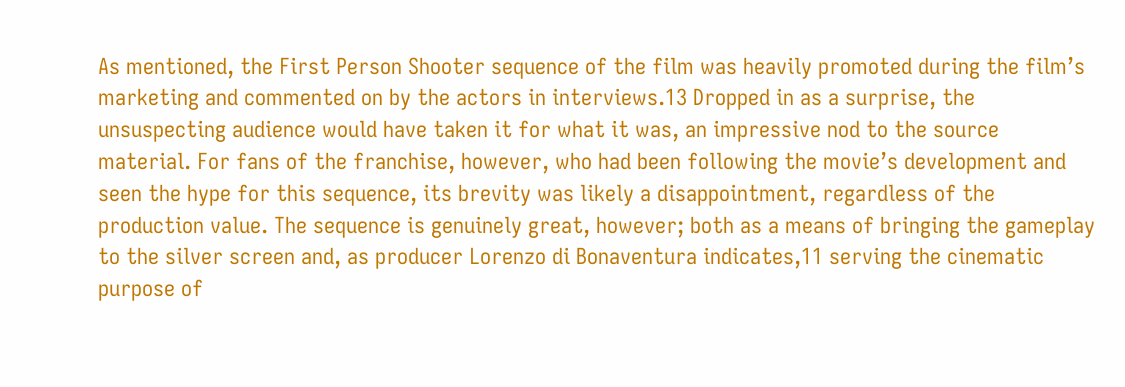As mentioned, the First Person Shooter sequence of the film was heavily promoted during the film’s marketing and commented on by the actors in interviews.13 Dropped in as a surprise, the unsuspecting audience would have taken it for what it was, an impressive nod to the source material. For fans of the franchise, however, who had been following the movie’s development and seen the hype for this sequence, its brevity was likely a disappointment, regardless of the production value. The sequence is genuinely great, however; both as a means of bringing the gameplay to the silver screen and, as producer Lorenzo di Bonaventura indicates,11 serving the cinematic purpose of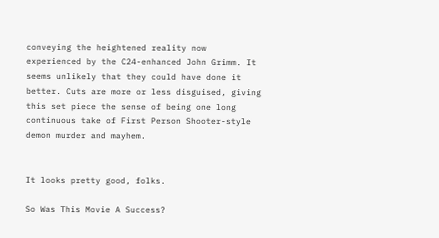conveying the heightened reality now experienced by the C24-enhanced John Grimm. It seems unlikely that they could have done it better. Cuts are more or less disguised, giving this set piece the sense of being one long continuous take of First Person Shooter-style demon murder and mayhem.


It looks pretty good, folks.

So Was This Movie A Success?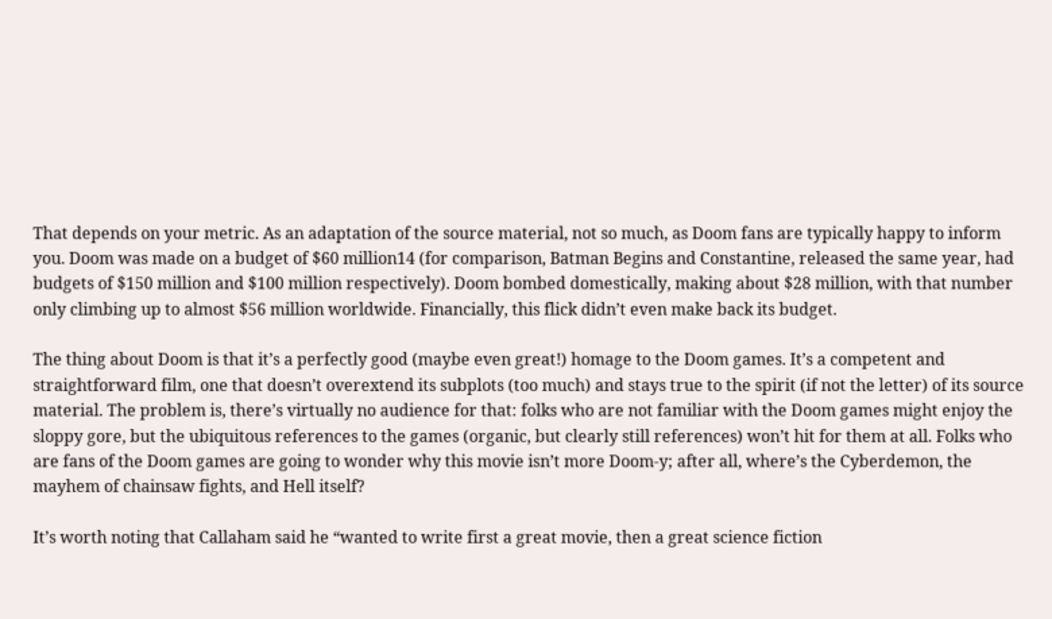That depends on your metric. As an adaptation of the source material, not so much, as Doom fans are typically happy to inform you. Doom was made on a budget of $60 million14 (for comparison, Batman Begins and Constantine, released the same year, had budgets of $150 million and $100 million respectively). Doom bombed domestically, making about $28 million, with that number only climbing up to almost $56 million worldwide. Financially, this flick didn’t even make back its budget.

The thing about Doom is that it’s a perfectly good (maybe even great!) homage to the Doom games. It’s a competent and straightforward film, one that doesn’t overextend its subplots (too much) and stays true to the spirit (if not the letter) of its source material. The problem is, there’s virtually no audience for that: folks who are not familiar with the Doom games might enjoy the sloppy gore, but the ubiquitous references to the games (organic, but clearly still references) won’t hit for them at all. Folks who are fans of the Doom games are going to wonder why this movie isn’t more Doom-y; after all, where’s the Cyberdemon, the mayhem of chainsaw fights, and Hell itself?

It’s worth noting that Callaham said he “wanted to write first a great movie, then a great science fiction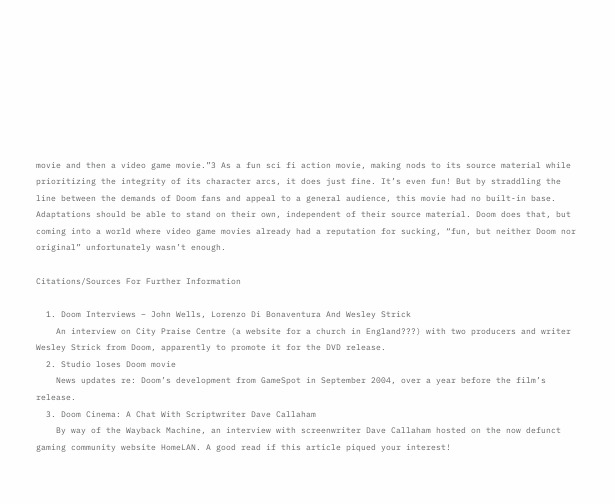movie and then a video game movie.”3 As a fun sci fi action movie, making nods to its source material while prioritizing the integrity of its character arcs, it does just fine. It’s even fun! But by straddling the line between the demands of Doom fans and appeal to a general audience, this movie had no built-in base. Adaptations should be able to stand on their own, independent of their source material. Doom does that, but coming into a world where video game movies already had a reputation for sucking, “fun, but neither Doom nor original” unfortunately wasn’t enough.

Citations/Sources For Further Information

  1. Doom Interviews – John Wells, Lorenzo Di Bonaventura And Wesley Strick
    An interview on City Praise Centre (a website for a church in England???) with two producers and writer Wesley Strick from Doom, apparently to promote it for the DVD release.
  2. Studio loses Doom movie
    News updates re: Doom’s development from GameSpot in September 2004, over a year before the film’s release.
  3. Doom Cinema: A Chat With Scriptwriter Dave Callaham
    By way of the Wayback Machine, an interview with screenwriter Dave Callaham hosted on the now defunct gaming community website HomeLAN. A good read if this article piqued your interest!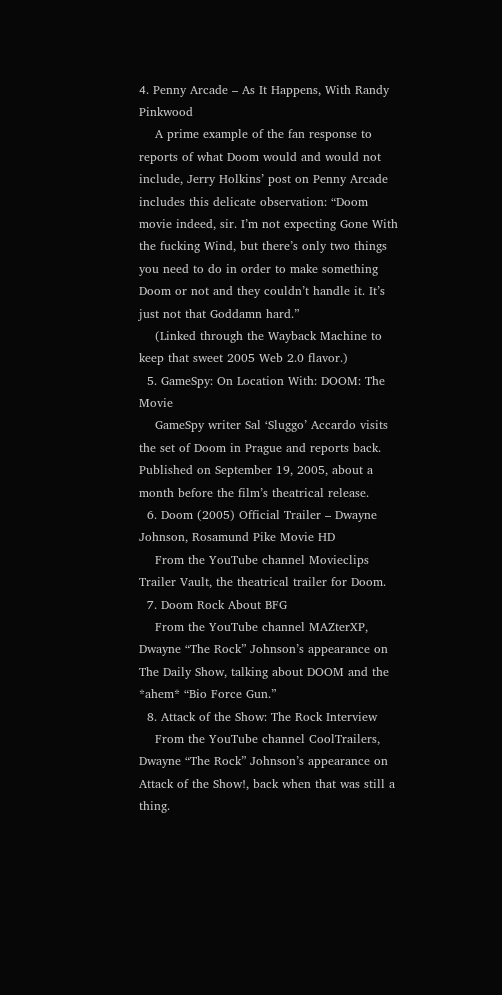4. Penny Arcade – As It Happens, With Randy Pinkwood
    A prime example of the fan response to reports of what Doom would and would not include, Jerry Holkins’ post on Penny Arcade includes this delicate observation: “Doom movie indeed, sir. I’m not expecting Gone With the fucking Wind, but there’s only two things you need to do in order to make something Doom or not and they couldn’t handle it. It’s just not that Goddamn hard.”
    (Linked through the Wayback Machine to keep that sweet 2005 Web 2.0 flavor.)
  5. GameSpy: On Location With: DOOM: The Movie
    GameSpy writer Sal ‘Sluggo’ Accardo visits the set of Doom in Prague and reports back. Published on September 19, 2005, about a month before the film’s theatrical release.
  6. Doom (2005) Official Trailer – Dwayne Johnson, Rosamund Pike Movie HD
    From the YouTube channel Movieclips Trailer Vault, the theatrical trailer for Doom.
  7. Doom Rock About BFG
    From the YouTube channel MAZterXP, Dwayne “The Rock” Johnson’s appearance on The Daily Show, talking about DOOM and the *ahem* “Bio Force Gun.”
  8. Attack of the Show: The Rock Interview
    From the YouTube channel CoolTrailers, Dwayne “The Rock” Johnson’s appearance on Attack of the Show!, back when that was still a thing.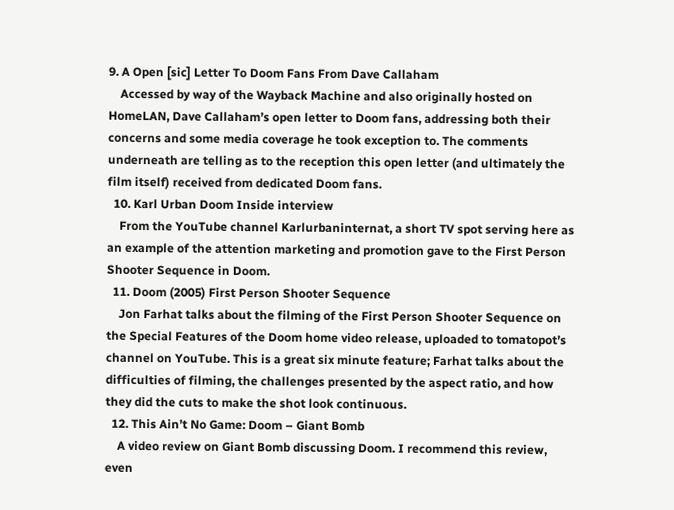9. A Open [sic] Letter To Doom Fans From Dave Callaham
    Accessed by way of the Wayback Machine and also originally hosted on HomeLAN, Dave Callaham’s open letter to Doom fans, addressing both their concerns and some media coverage he took exception to. The comments underneath are telling as to the reception this open letter (and ultimately the film itself) received from dedicated Doom fans.
  10. Karl Urban Doom Inside interview
    From the YouTube channel Karlurbaninternat, a short TV spot serving here as an example of the attention marketing and promotion gave to the First Person Shooter Sequence in Doom.
  11. Doom (2005) First Person Shooter Sequence
    Jon Farhat talks about the filming of the First Person Shooter Sequence on the Special Features of the Doom home video release, uploaded to tomatopot’s channel on YouTube. This is a great six minute feature; Farhat talks about the difficulties of filming, the challenges presented by the aspect ratio, and how they did the cuts to make the shot look continuous.
  12. This Ain’t No Game: Doom – Giant Bomb
    A video review on Giant Bomb discussing Doom. I recommend this review, even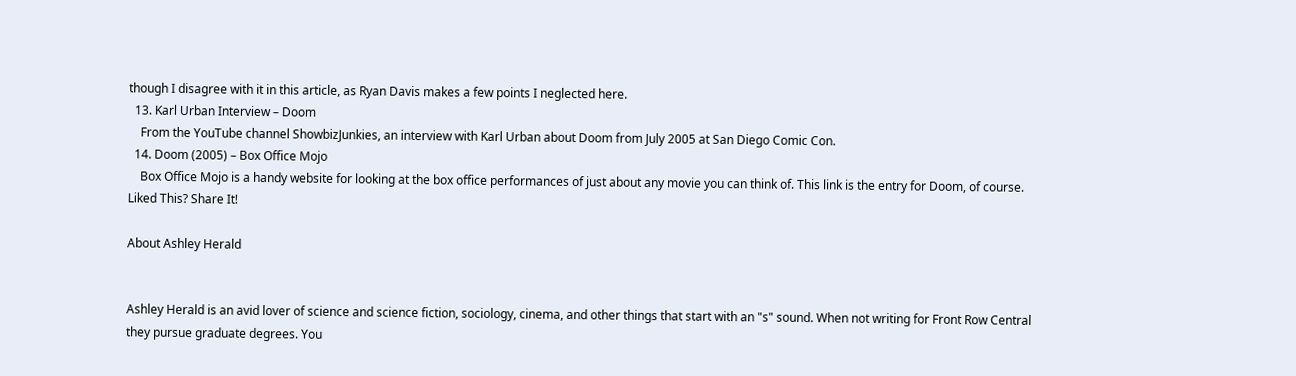though I disagree with it in this article, as Ryan Davis makes a few points I neglected here.
  13. Karl Urban Interview – Doom
    From the YouTube channel ShowbizJunkies, an interview with Karl Urban about Doom from July 2005 at San Diego Comic Con.
  14. Doom (2005) – Box Office Mojo
    Box Office Mojo is a handy website for looking at the box office performances of just about any movie you can think of. This link is the entry for Doom, of course.
Liked This? Share It!

About Ashley Herald


Ashley Herald is an avid lover of science and science fiction, sociology, cinema, and other things that start with an "s" sound. When not writing for Front Row Central they pursue graduate degrees. You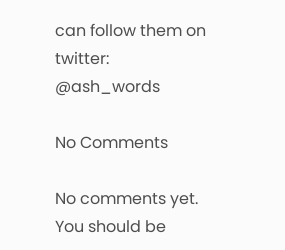can follow them on twitter: @ash_words

No Comments

No comments yet. You should be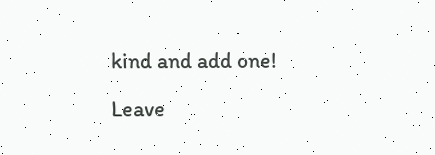kind and add one!

Leave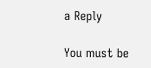a Reply

You must be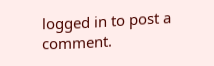logged in to post a comment.